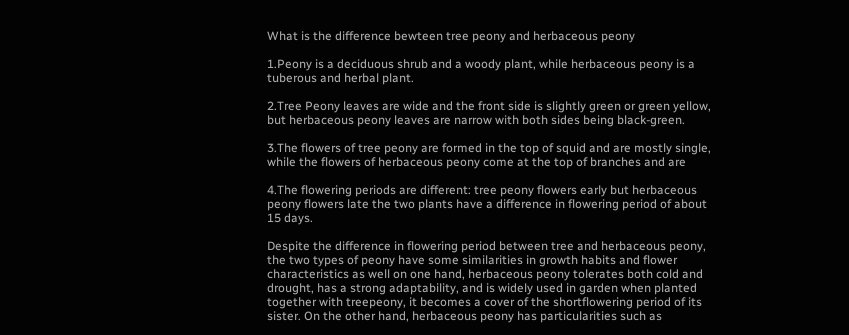What is the difference bewteen tree peony and herbaceous peony

1.Peony is a deciduous shrub and a woody plant, while herbaceous peony is a
tuberous and herbal plant.

2.Tree Peony leaves are wide and the front side is slightly green or green yellow,
but herbaceous peony leaves are narrow with both sides being black-green.

3.The flowers of tree peony are formed in the top of squid and are mostly single,
while the flowers of herbaceous peony come at the top of branches and are

4.The flowering periods are different: tree peony flowers early but herbaceous
peony flowers late the two plants have a difference in flowering period of about
15 days.

Despite the difference in flowering period between tree and herbaceous peony,
the two types of peony have some similarities in growth habits and flower
characteristics as well on one hand, herbaceous peony tolerates both cold and
drought, has a strong adaptability, and is widely used in garden when planted
together with treepeony, it becomes a cover of the shortflowering period of its
sister. On the other hand, herbaceous peony has particularities such as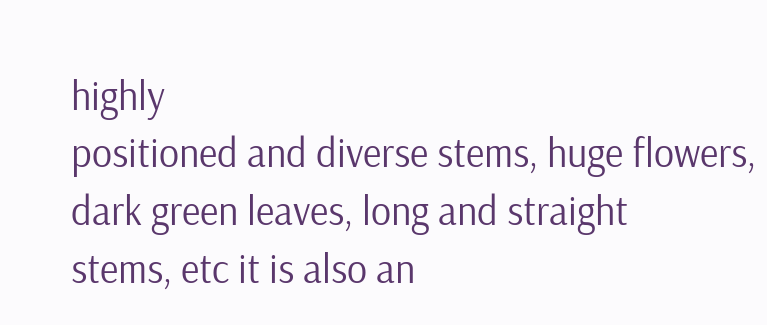highly
positioned and diverse stems, huge flowers, dark green leaves, long and straight
stems, etc it is also an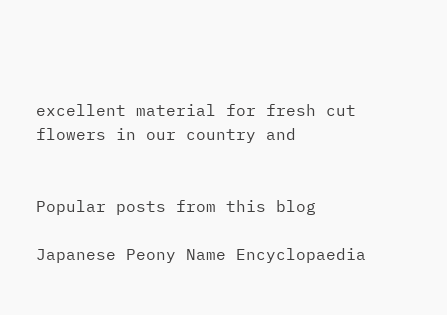excellent material for fresh cut flowers in our country and


Popular posts from this blog

Japanese Peony Name Encyclopaedia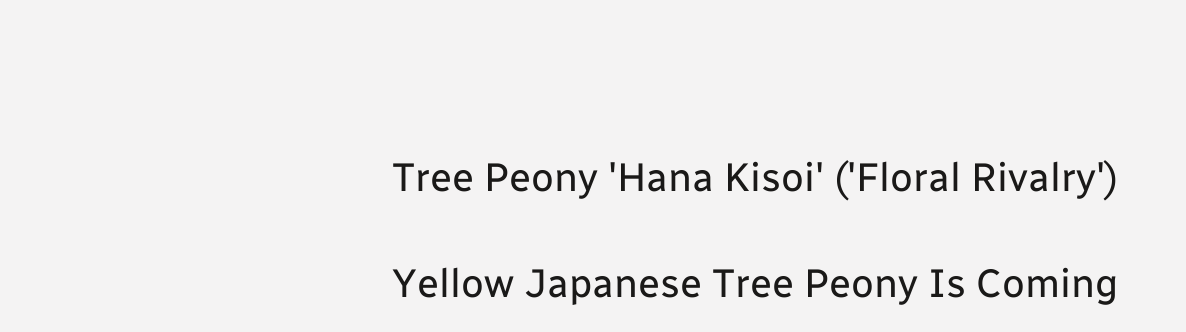Tree Peony 'Hana Kisoi' ('Floral Rivalry')

Yellow Japanese Tree Peony Is Coming